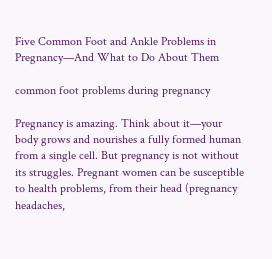Five Common Foot and Ankle Problems in Pregnancy—And What to Do About Them

common foot problems during pregnancy

Pregnancy is amazing. Think about it—your body grows and nourishes a fully formed human from a single cell. But pregnancy is not without its struggles. Pregnant women can be susceptible to health problems, from their head (pregnancy headaches,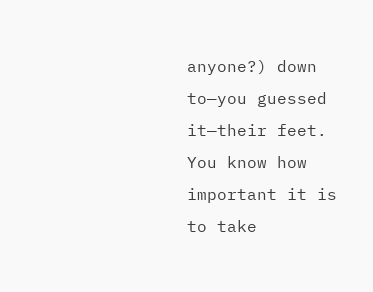anyone?) down to—you guessed it—their feet. You know how important it is to take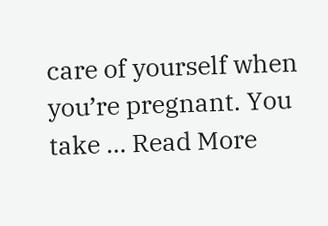care of yourself when you’re pregnant. You take … Read More